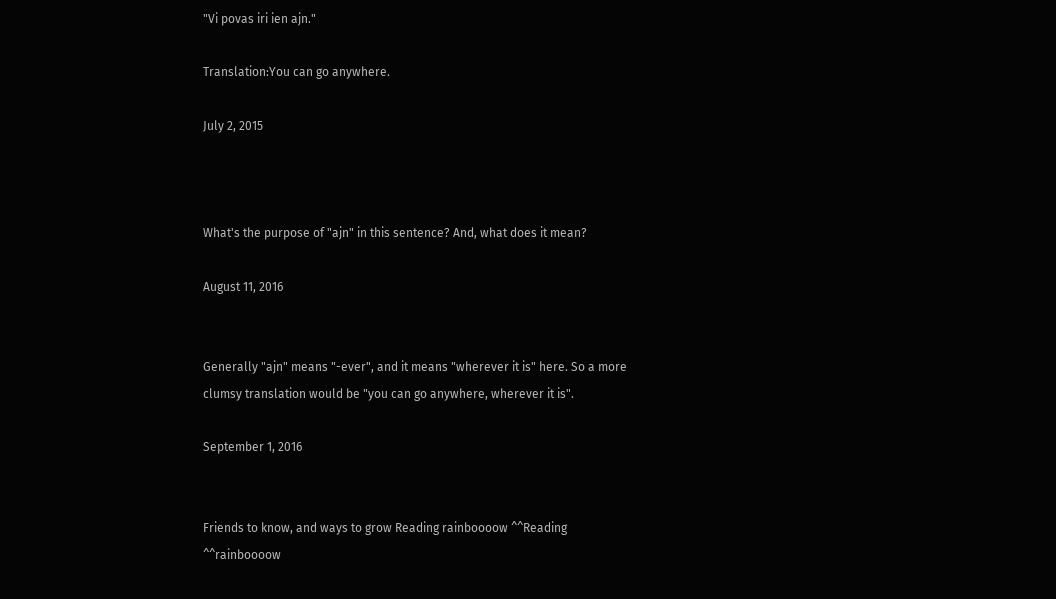"Vi povas iri ien ajn."

Translation:You can go anywhere.

July 2, 2015



What's the purpose of "ajn" in this sentence? And, what does it mean?

August 11, 2016


Generally "ajn" means "-ever", and it means "wherever it is" here. So a more clumsy translation would be "you can go anywhere, wherever it is".

September 1, 2016


Friends to know, and ways to grow Reading rainboooow ^^Reading ^^rainboooow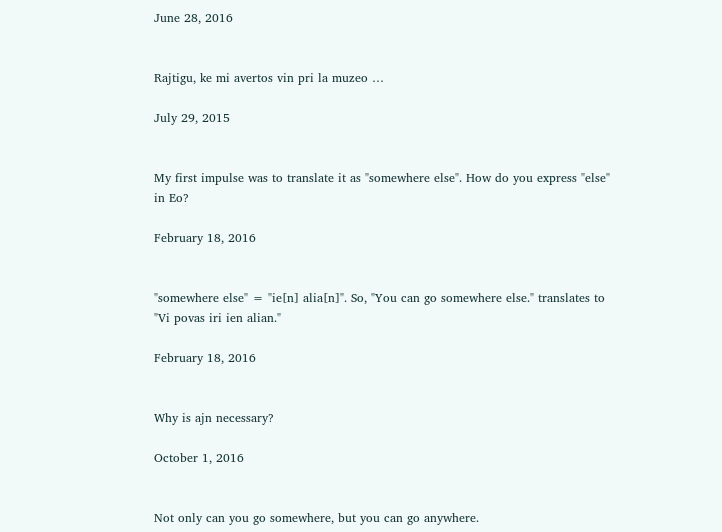June 28, 2016


Rajtigu, ke mi avertos vin pri la muzeo …

July 29, 2015


My first impulse was to translate it as "somewhere else". How do you express "else" in Eo?

February 18, 2016


"somewhere else" = "ie[n] alia[n]". So, "You can go somewhere else." translates to "Vi povas iri ien alian."

February 18, 2016


Why is ajn necessary?

October 1, 2016


Not only can you go somewhere, but you can go anywhere.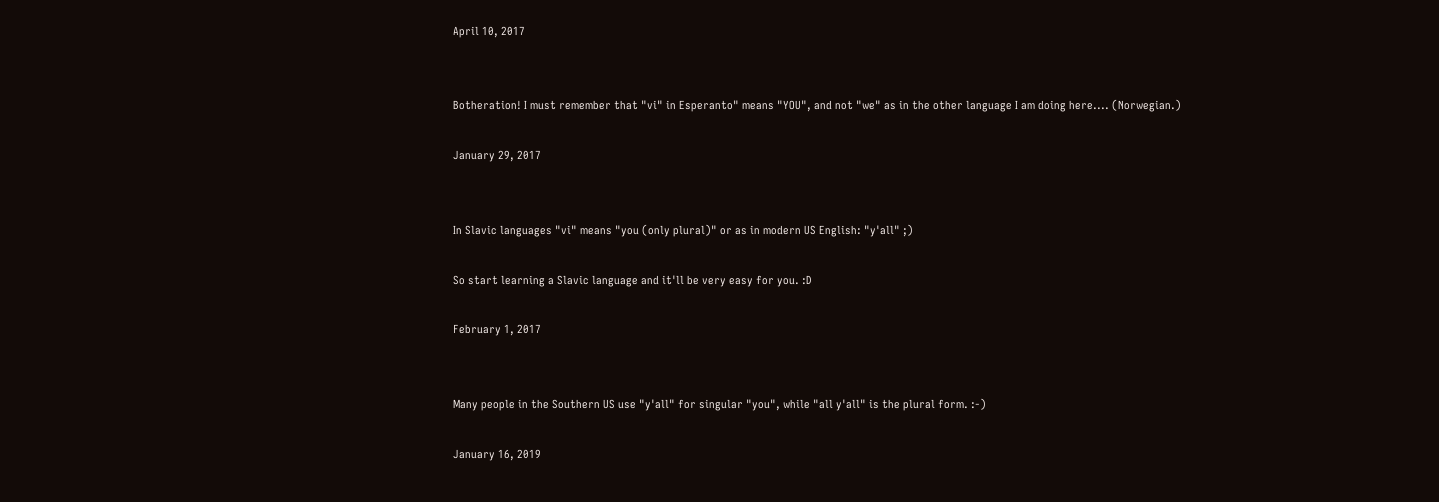April 10, 2017


Botheration! I must remember that "vi" in Esperanto" means "YOU", and not "we" as in the other language I am doing here.... (Norwegian.)

January 29, 2017


In Slavic languages "vi" means "you (only plural)" or as in modern US English: "y'all" ;)

So start learning a Slavic language and it'll be very easy for you. :D

February 1, 2017


Many people in the Southern US use "y'all" for singular "you", while "all y'all" is the plural form. :-)

January 16, 2019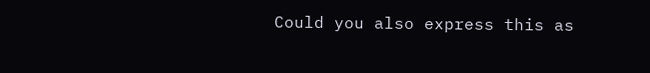Could you also express this as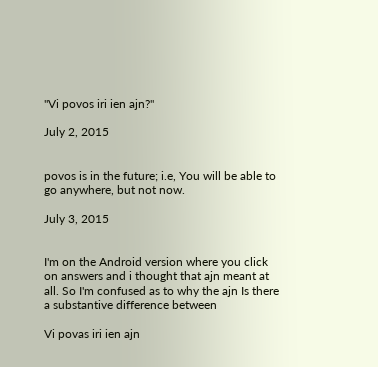"Vi povos iri ien ajn?"

July 2, 2015


povos is in the future; i.e, You will be able to go anywhere, but not now.

July 3, 2015


I'm on the Android version where you click on answers and i thought that ajn meant at all. So I'm confused as to why the ajn Is there a substantive difference between

Vi povas iri ien ajn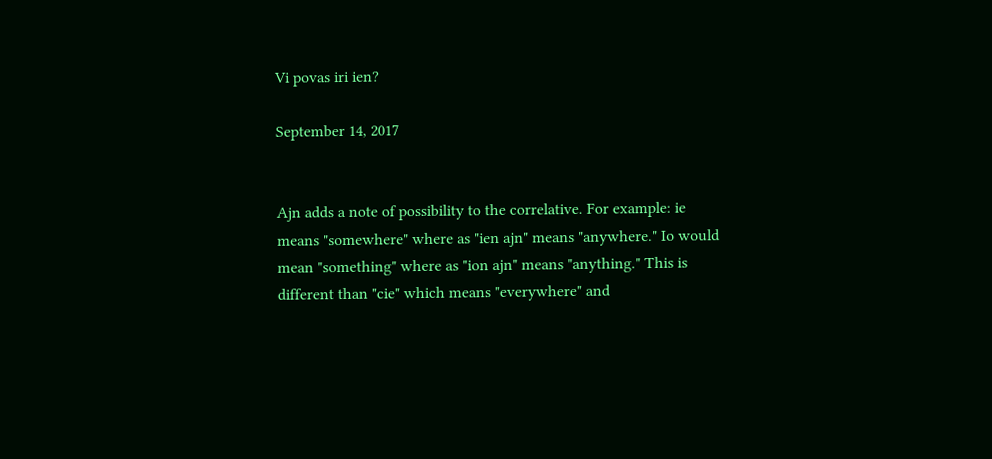Vi povas iri ien?

September 14, 2017


Ajn adds a note of possibility to the correlative. For example: ie means "somewhere" where as "ien ajn" means "anywhere." Io would mean "something" where as "ion ajn" means "anything." This is different than "cie" which means "everywhere" and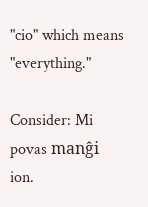"cio" which means "everything."

Consider: Mi povas manĝi ion.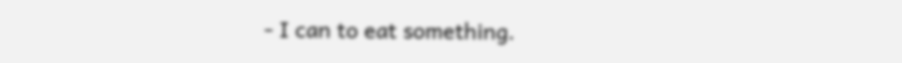- I can to eat something.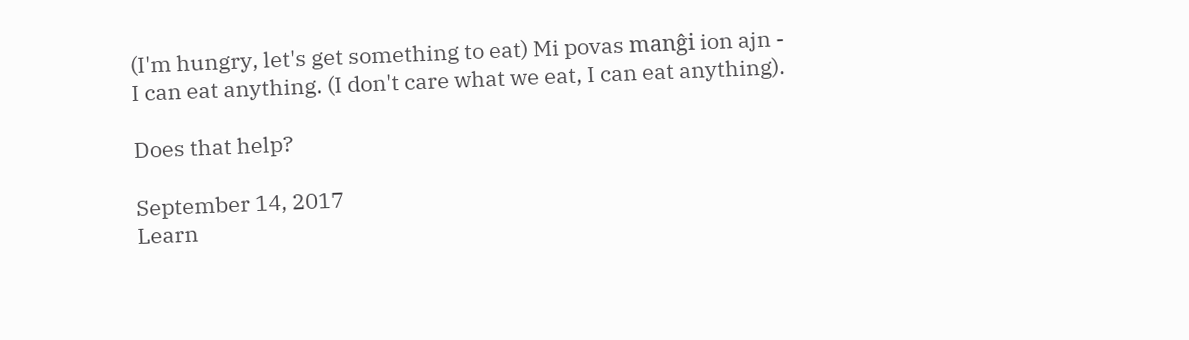(I'm hungry, let's get something to eat) Mi povas manĝi ion ajn - I can eat anything. (I don't care what we eat, I can eat anything).

Does that help?

September 14, 2017
Learn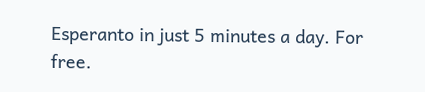Esperanto in just 5 minutes a day. For free.